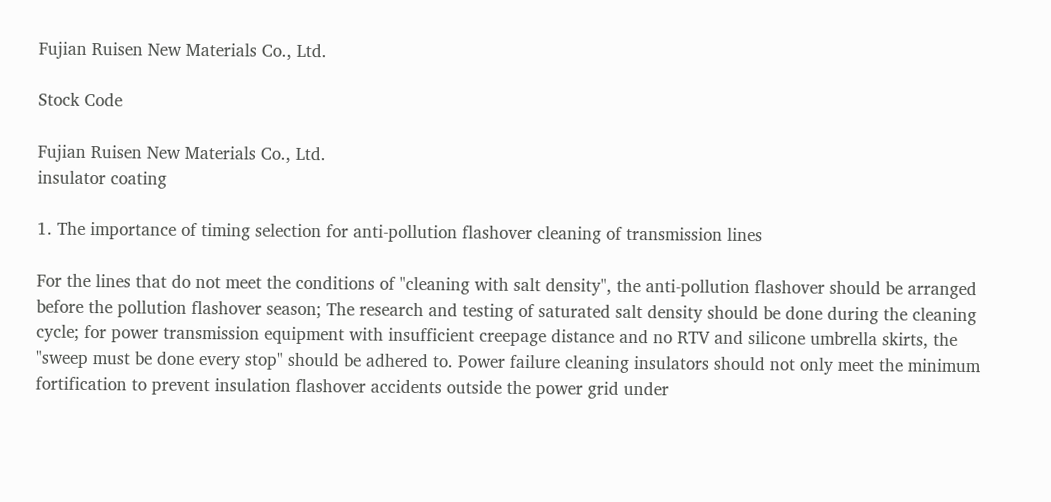Fujian Ruisen New Materials Co., Ltd.

Stock Code

Fujian Ruisen New Materials Co., Ltd.
insulator coating

1. The importance of timing selection for anti-pollution flashover cleaning of transmission lines

For the lines that do not meet the conditions of "cleaning with salt density", the anti-pollution flashover should be arranged before the pollution flashover season; The research and testing of saturated salt density should be done during the cleaning cycle; for power transmission equipment with insufficient creepage distance and no RTV and silicone umbrella skirts, the "sweep must be done every stop" should be adhered to. Power failure cleaning insulators should not only meet the minimum fortification to prevent insulation flashover accidents outside the power grid under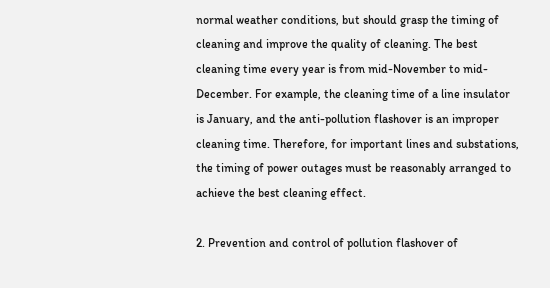normal weather conditions, but should grasp the timing of cleaning and improve the quality of cleaning. The best cleaning time every year is from mid-November to mid-December. For example, the cleaning time of a line insulator is January, and the anti-pollution flashover is an improper cleaning time. Therefore, for important lines and substations, the timing of power outages must be reasonably arranged to achieve the best cleaning effect.

2. Prevention and control of pollution flashover of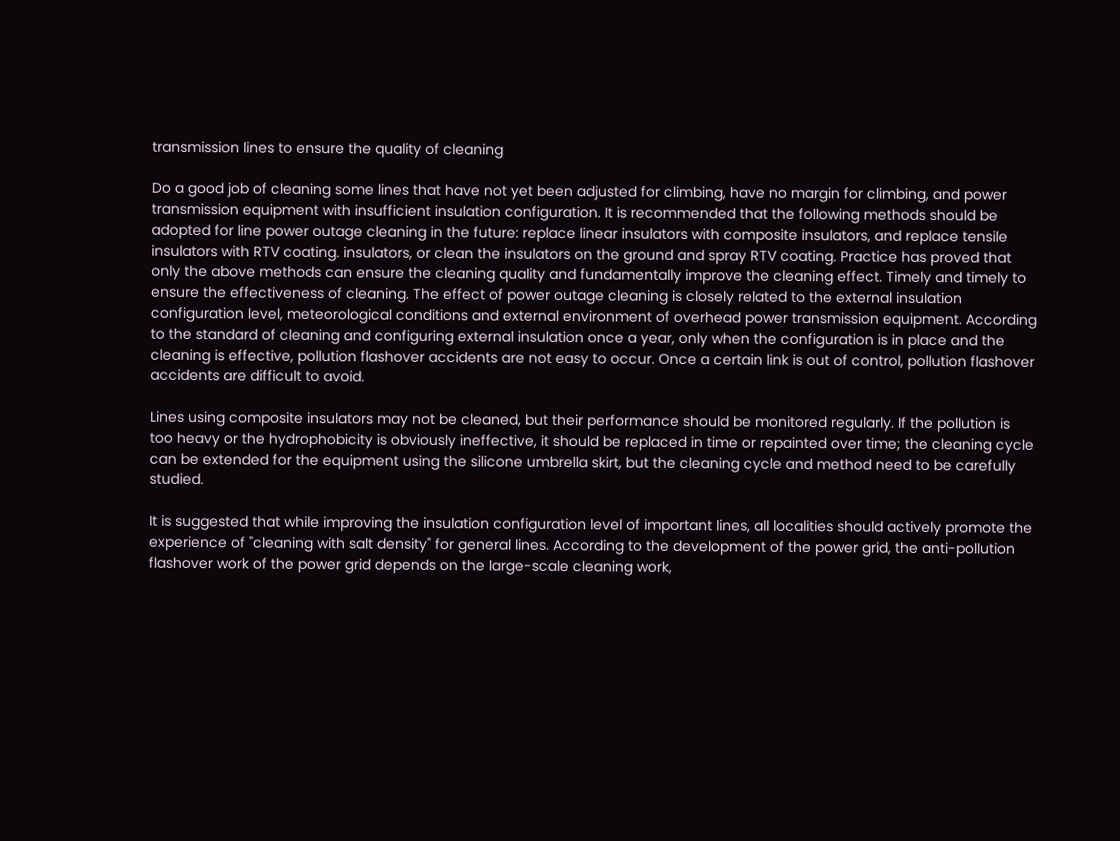transmission lines to ensure the quality of cleaning

Do a good job of cleaning some lines that have not yet been adjusted for climbing, have no margin for climbing, and power transmission equipment with insufficient insulation configuration. It is recommended that the following methods should be adopted for line power outage cleaning in the future: replace linear insulators with composite insulators, and replace tensile insulators with RTV coating. insulators, or clean the insulators on the ground and spray RTV coating. Practice has proved that only the above methods can ensure the cleaning quality and fundamentally improve the cleaning effect. Timely and timely to ensure the effectiveness of cleaning. The effect of power outage cleaning is closely related to the external insulation configuration level, meteorological conditions and external environment of overhead power transmission equipment. According to the standard of cleaning and configuring external insulation once a year, only when the configuration is in place and the cleaning is effective, pollution flashover accidents are not easy to occur. Once a certain link is out of control, pollution flashover accidents are difficult to avoid.

Lines using composite insulators may not be cleaned, but their performance should be monitored regularly. If the pollution is too heavy or the hydrophobicity is obviously ineffective, it should be replaced in time or repainted over time; the cleaning cycle can be extended for the equipment using the silicone umbrella skirt, but the cleaning cycle and method need to be carefully studied.

It is suggested that while improving the insulation configuration level of important lines, all localities should actively promote the experience of "cleaning with salt density" for general lines. According to the development of the power grid, the anti-pollution flashover work of the power grid depends on the large-scale cleaning work,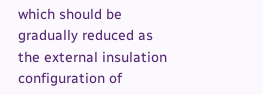which should be gradually reduced as the external insulation configuration of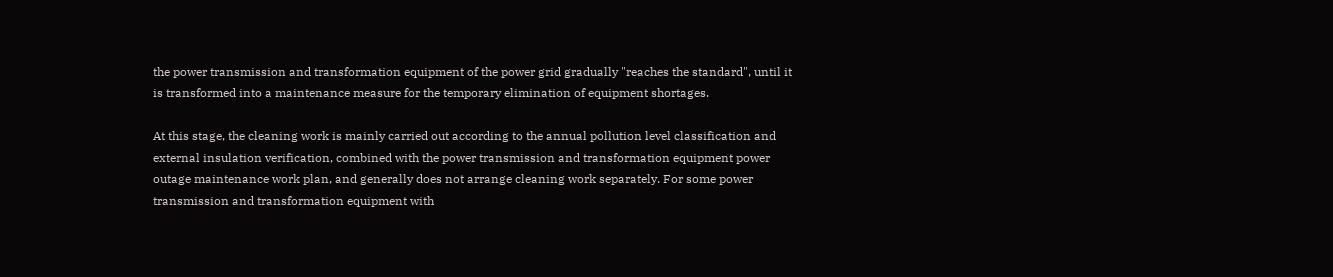the power transmission and transformation equipment of the power grid gradually "reaches the standard", until it is transformed into a maintenance measure for the temporary elimination of equipment shortages.

At this stage, the cleaning work is mainly carried out according to the annual pollution level classification and external insulation verification, combined with the power transmission and transformation equipment power outage maintenance work plan, and generally does not arrange cleaning work separately. For some power transmission and transformation equipment with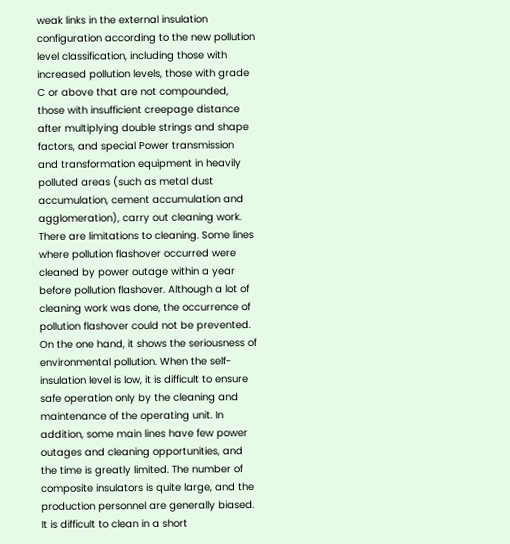weak links in the external insulation configuration according to the new pollution level classification, including those with increased pollution levels, those with grade C or above that are not compounded, those with insufficient creepage distance after multiplying double strings and shape factors, and special Power transmission and transformation equipment in heavily polluted areas (such as metal dust accumulation, cement accumulation and agglomeration), carry out cleaning work. There are limitations to cleaning. Some lines where pollution flashover occurred were cleaned by power outage within a year before pollution flashover. Although a lot of cleaning work was done, the occurrence of pollution flashover could not be prevented. On the one hand, it shows the seriousness of environmental pollution. When the self-insulation level is low, it is difficult to ensure safe operation only by the cleaning and maintenance of the operating unit. In addition, some main lines have few power outages and cleaning opportunities, and the time is greatly limited. The number of composite insulators is quite large, and the production personnel are generally biased. It is difficult to clean in a short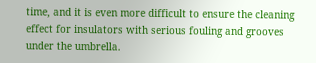time, and it is even more difficult to ensure the cleaning effect for insulators with serious fouling and grooves under the umbrella.